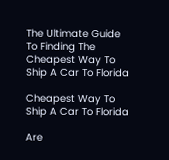The Ultimate Guide To Finding The Cheapest Way To Ship A Car To Florida

Cheapest Way To Ship A Car To Florida

Are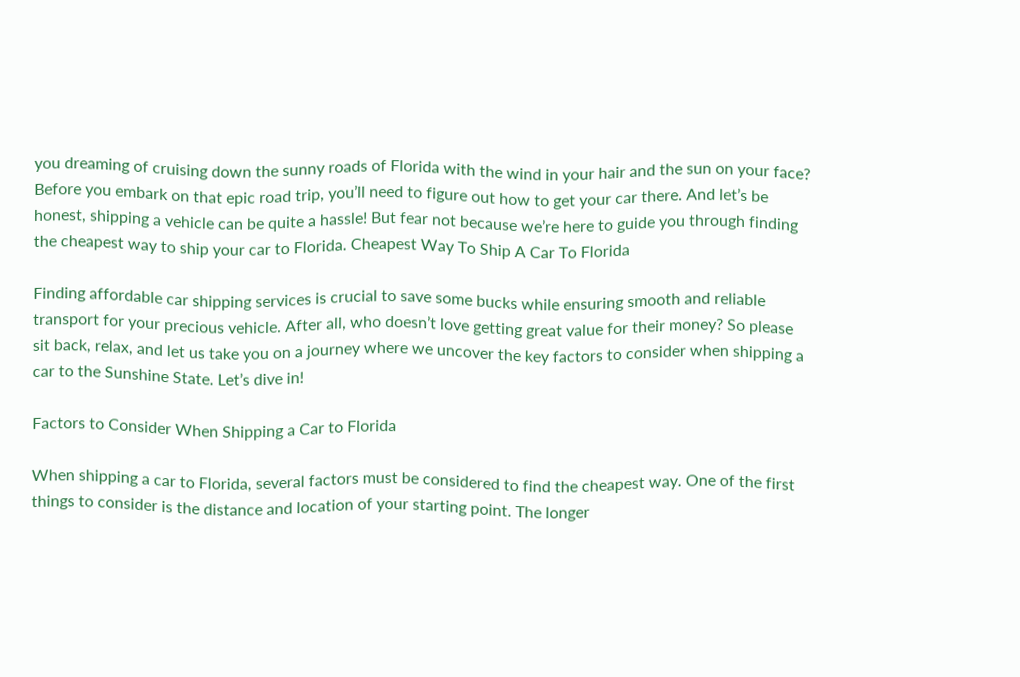you dreaming of cruising down the sunny roads of Florida with the wind in your hair and the sun on your face? Before you embark on that epic road trip, you’ll need to figure out how to get your car there. And let’s be honest, shipping a vehicle can be quite a hassle! But fear not because we’re here to guide you through finding the cheapest way to ship your car to Florida. Cheapest Way To Ship A Car To Florida

Finding affordable car shipping services is crucial to save some bucks while ensuring smooth and reliable transport for your precious vehicle. After all, who doesn’t love getting great value for their money? So please sit back, relax, and let us take you on a journey where we uncover the key factors to consider when shipping a car to the Sunshine State. Let’s dive in!

Factors to Consider When Shipping a Car to Florida

When shipping a car to Florida, several factors must be considered to find the cheapest way. One of the first things to consider is the distance and location of your starting point. The longer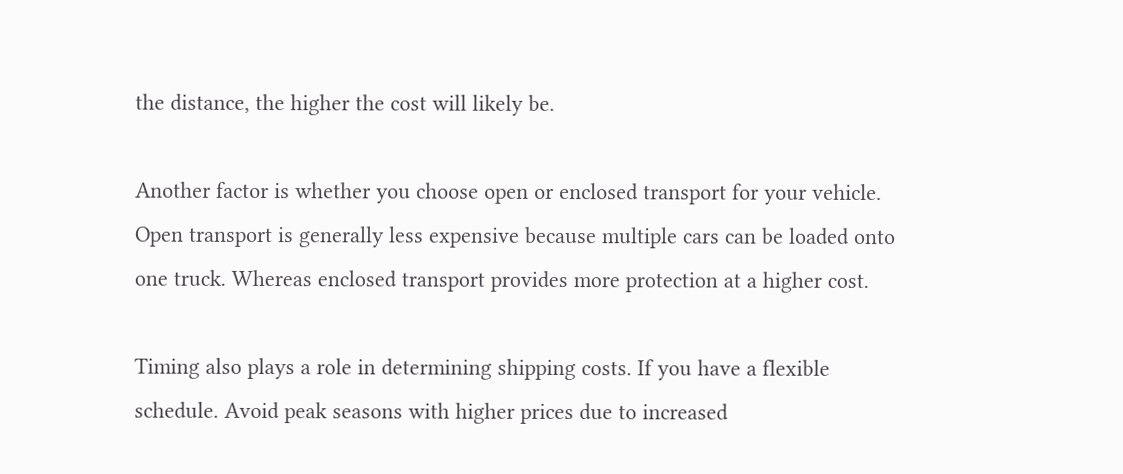the distance, the higher the cost will likely be.

Another factor is whether you choose open or enclosed transport for your vehicle. Open transport is generally less expensive because multiple cars can be loaded onto one truck. Whereas enclosed transport provides more protection at a higher cost.

Timing also plays a role in determining shipping costs. If you have a flexible schedule. Avoid peak seasons with higher prices due to increased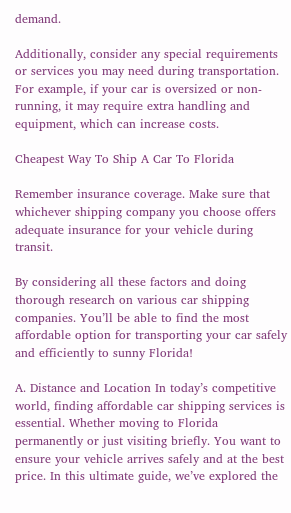demand.

Additionally, consider any special requirements or services you may need during transportation. For example, if your car is oversized or non-running, it may require extra handling and equipment, which can increase costs.

Cheapest Way To Ship A Car To Florida

Remember insurance coverage. Make sure that whichever shipping company you choose offers adequate insurance for your vehicle during transit.

By considering all these factors and doing thorough research on various car shipping companies. You’ll be able to find the most affordable option for transporting your car safely and efficiently to sunny Florida!

A. Distance and Location In today’s competitive world, finding affordable car shipping services is essential. Whether moving to Florida permanently or just visiting briefly. You want to ensure your vehicle arrives safely and at the best price. In this ultimate guide, we’ve explored the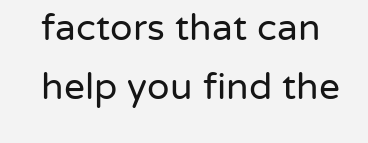factors that can help you find the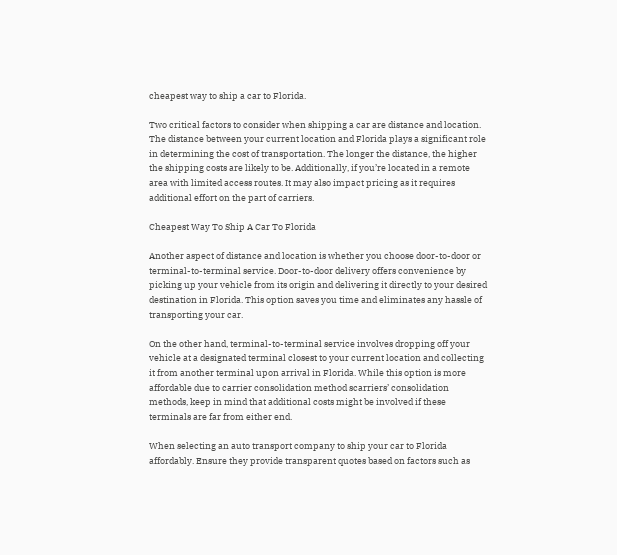cheapest way to ship a car to Florida.

Two critical factors to consider when shipping a car are distance and location. The distance between your current location and Florida plays a significant role in determining the cost of transportation. The longer the distance, the higher the shipping costs are likely to be. Additionally, if you’re located in a remote area with limited access routes. It may also impact pricing as it requires additional effort on the part of carriers.

Cheapest Way To Ship A Car To Florida

Another aspect of distance and location is whether you choose door-to-door or terminal-to-terminal service. Door-to-door delivery offers convenience by picking up your vehicle from its origin and delivering it directly to your desired destination in Florida. This option saves you time and eliminates any hassle of transporting your car.

On the other hand, terminal-to-terminal service involves dropping off your vehicle at a designated terminal closest to your current location and collecting it from another terminal upon arrival in Florida. While this option is more affordable due to carrier consolidation method scarriers’ consolidation methods, keep in mind that additional costs might be involved if these terminals are far from either end.

When selecting an auto transport company to ship your car to Florida affordably. Ensure they provide transparent quotes based on factors such as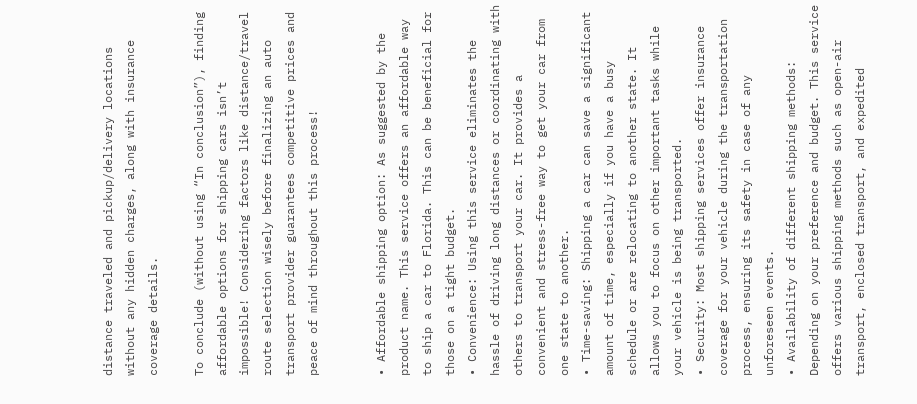distance traveled and pickup/delivery locations without any hidden charges, along with insurance coverage details.

To conclude (without using “In conclusion”), finding affordable options for shipping cars isn’t impossible! Considering factors like distance/travel route selection wisely before finalizing an auto transport provider guarantees competitive prices and peace of mind throughout this process!


• Affordable shipping option: As suggested by the product name. This service offers an affordable way to ship a car to Florida. This can be beneficial for those on a tight budget.
• Convenience: Using this service eliminates the hassle of driving long distances or coordinating with others to transport your car. It provides a convenient and stress-free way to get your car from one state to another.
• Time-saving: Shipping a car can save a significant amount of time, especially if you have a busy schedule or are relocating to another state. It allows you to focus on other important tasks while your vehicle is being transported.
• Security: Most shipping services offer insurance coverage for your vehicle during the transportation process, ensuring its safety in case of any unforeseen events.
• Availability of different shipping methods: Depending on your preference and budget. This service offers various shipping methods such as open-air transport, enclosed transport, and expedited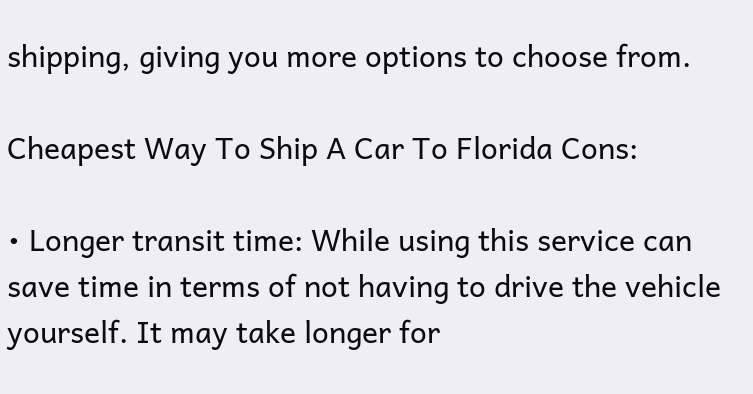shipping, giving you more options to choose from.

Cheapest Way To Ship A Car To Florida Cons:

• Longer transit time: While using this service can save time in terms of not having to drive the vehicle yourself. It may take longer for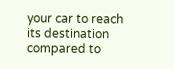your car to reach its destination compared to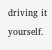driving it yourself.